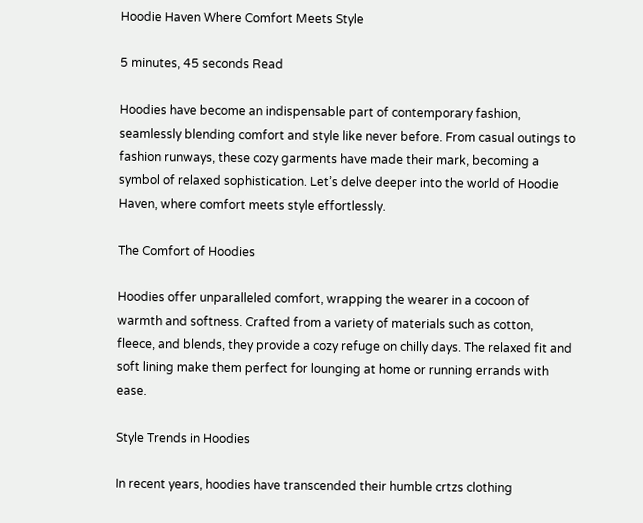Hoodie Haven Where Comfort Meets Style

5 minutes, 45 seconds Read

Hoodies have become an indispensable part of contemporary fashion, seamlessly blending comfort and style like never before. From casual outings to fashion runways, these cozy garments have made their mark, becoming a symbol of relaxed sophistication. Let’s delve deeper into the world of Hoodie Haven, where comfort meets style effortlessly.

The Comfort of Hoodies

Hoodies offer unparalleled comfort, wrapping the wearer in a cocoon of warmth and softness. Crafted from a variety of materials such as cotton, fleece, and blends, they provide a cozy refuge on chilly days. The relaxed fit and soft lining make them perfect for lounging at home or running errands with ease.

Style Trends in Hoodies

In recent years, hoodies have transcended their humble crtzs clothing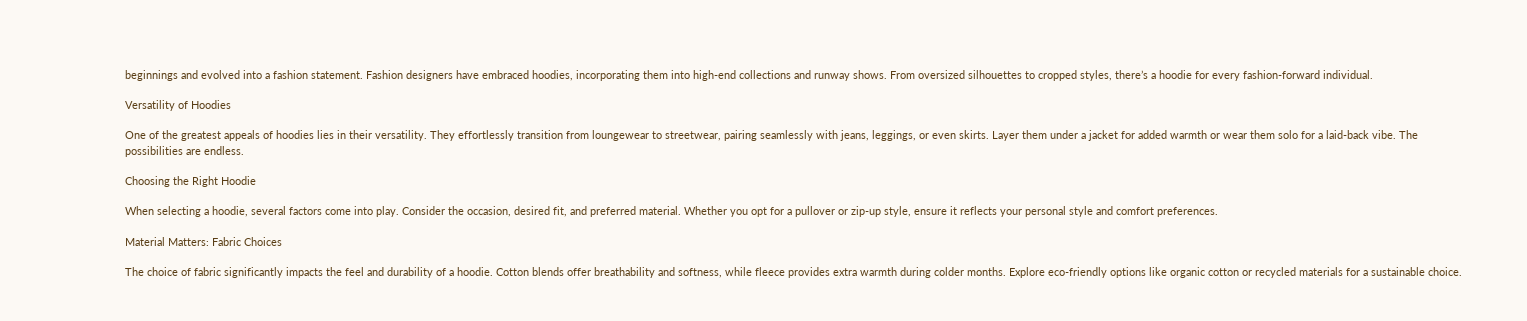beginnings and evolved into a fashion statement. Fashion designers have embraced hoodies, incorporating them into high-end collections and runway shows. From oversized silhouettes to cropped styles, there’s a hoodie for every fashion-forward individual.

Versatility of Hoodies

One of the greatest appeals of hoodies lies in their versatility. They effortlessly transition from loungewear to streetwear, pairing seamlessly with jeans, leggings, or even skirts. Layer them under a jacket for added warmth or wear them solo for a laid-back vibe. The possibilities are endless.

Choosing the Right Hoodie

When selecting a hoodie, several factors come into play. Consider the occasion, desired fit, and preferred material. Whether you opt for a pullover or zip-up style, ensure it reflects your personal style and comfort preferences.

Material Matters: Fabric Choices

The choice of fabric significantly impacts the feel and durability of a hoodie. Cotton blends offer breathability and softness, while fleece provides extra warmth during colder months. Explore eco-friendly options like organic cotton or recycled materials for a sustainable choice.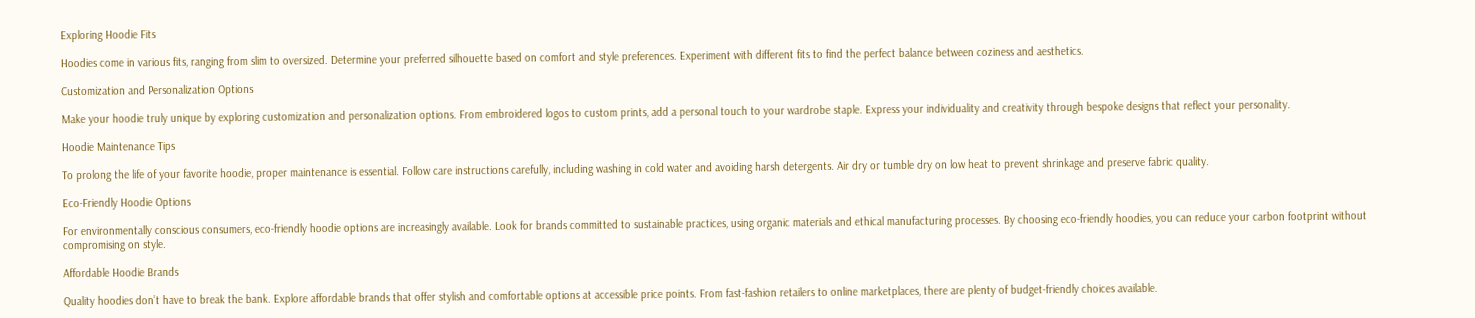Exploring Hoodie Fits

Hoodies come in various fits, ranging from slim to oversized. Determine your preferred silhouette based on comfort and style preferences. Experiment with different fits to find the perfect balance between coziness and aesthetics.

Customization and Personalization Options

Make your hoodie truly unique by exploring customization and personalization options. From embroidered logos to custom prints, add a personal touch to your wardrobe staple. Express your individuality and creativity through bespoke designs that reflect your personality.

Hoodie Maintenance Tips

To prolong the life of your favorite hoodie, proper maintenance is essential. Follow care instructions carefully, including washing in cold water and avoiding harsh detergents. Air dry or tumble dry on low heat to prevent shrinkage and preserve fabric quality.

Eco-Friendly Hoodie Options

For environmentally conscious consumers, eco-friendly hoodie options are increasingly available. Look for brands committed to sustainable practices, using organic materials and ethical manufacturing processes. By choosing eco-friendly hoodies, you can reduce your carbon footprint without compromising on style.

Affordable Hoodie Brands

Quality hoodies don’t have to break the bank. Explore affordable brands that offer stylish and comfortable options at accessible price points. From fast-fashion retailers to online marketplaces, there are plenty of budget-friendly choices available.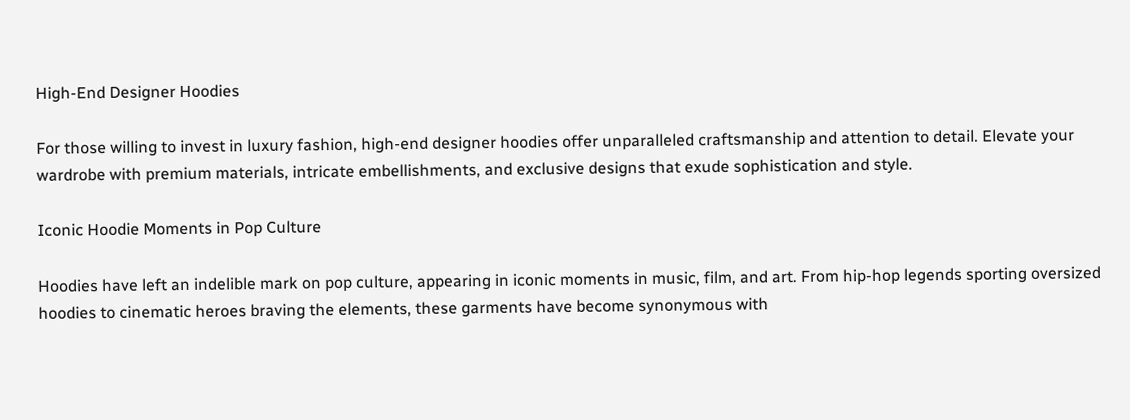High-End Designer Hoodies

For those willing to invest in luxury fashion, high-end designer hoodies offer unparalleled craftsmanship and attention to detail. Elevate your wardrobe with premium materials, intricate embellishments, and exclusive designs that exude sophistication and style.

Iconic Hoodie Moments in Pop Culture

Hoodies have left an indelible mark on pop culture, appearing in iconic moments in music, film, and art. From hip-hop legends sporting oversized hoodies to cinematic heroes braving the elements, these garments have become synonymous with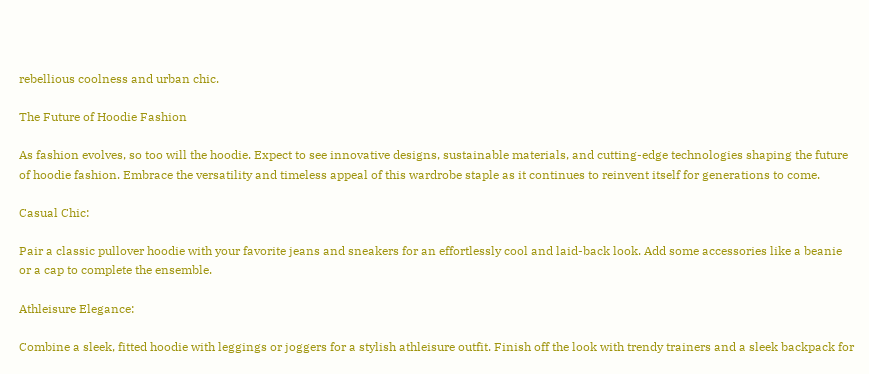rebellious coolness and urban chic.

The Future of Hoodie Fashion

As fashion evolves, so too will the hoodie. Expect to see innovative designs, sustainable materials, and cutting-edge technologies shaping the future of hoodie fashion. Embrace the versatility and timeless appeal of this wardrobe staple as it continues to reinvent itself for generations to come.

Casual Chic:

Pair a classic pullover hoodie with your favorite jeans and sneakers for an effortlessly cool and laid-back look. Add some accessories like a beanie or a cap to complete the ensemble.

Athleisure Elegance:

Combine a sleek, fitted hoodie with leggings or joggers for a stylish athleisure outfit. Finish off the look with trendy trainers and a sleek backpack for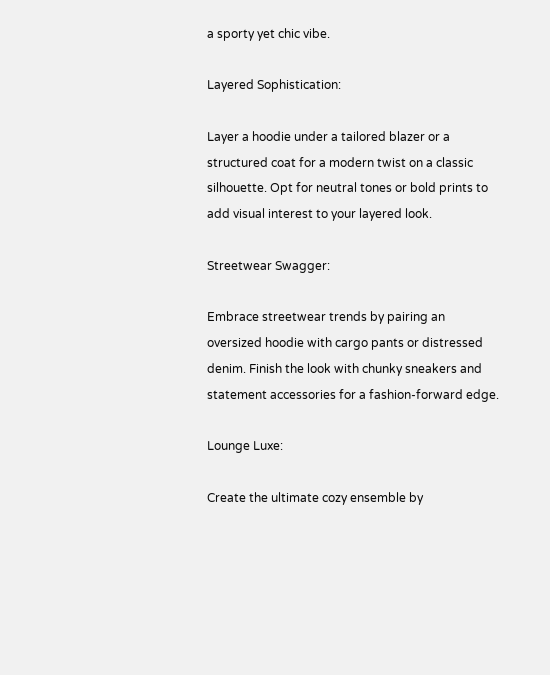a sporty yet chic vibe.

Layered Sophistication:

Layer a hoodie under a tailored blazer or a structured coat for a modern twist on a classic silhouette. Opt for neutral tones or bold prints to add visual interest to your layered look.

Streetwear Swagger:

Embrace streetwear trends by pairing an oversized hoodie with cargo pants or distressed denim. Finish the look with chunky sneakers and statement accessories for a fashion-forward edge.

Lounge Luxe:

Create the ultimate cozy ensemble by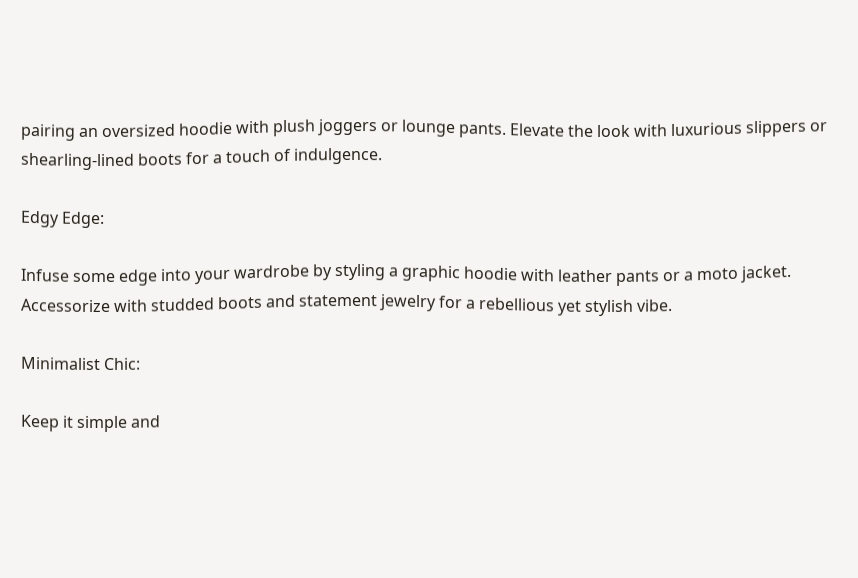pairing an oversized hoodie with plush joggers or lounge pants. Elevate the look with luxurious slippers or shearling-lined boots for a touch of indulgence.

Edgy Edge:

Infuse some edge into your wardrobe by styling a graphic hoodie with leather pants or a moto jacket. Accessorize with studded boots and statement jewelry for a rebellious yet stylish vibe.

Minimalist Chic:

Keep it simple and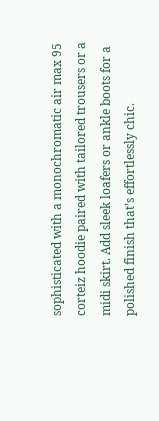sophisticated with a monochromatic air max 95 corteiz hoodie paired with tailored trousers or a midi skirt. Add sleek loafers or ankle boots for a polished finish that’s effortlessly chic.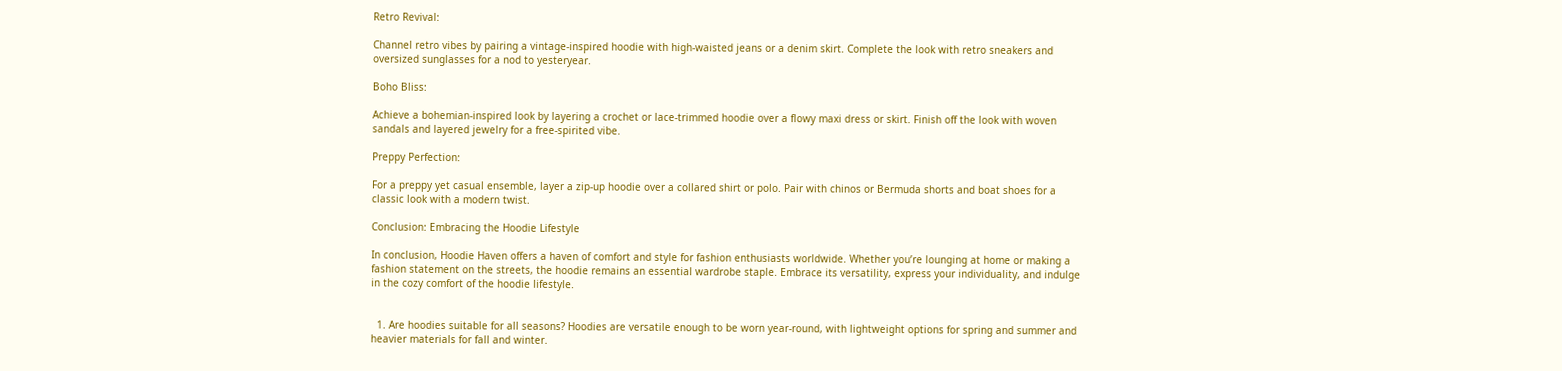Retro Revival:

Channel retro vibes by pairing a vintage-inspired hoodie with high-waisted jeans or a denim skirt. Complete the look with retro sneakers and oversized sunglasses for a nod to yesteryear.

Boho Bliss:

Achieve a bohemian-inspired look by layering a crochet or lace-trimmed hoodie over a flowy maxi dress or skirt. Finish off the look with woven sandals and layered jewelry for a free-spirited vibe.

Preppy Perfection:

For a preppy yet casual ensemble, layer a zip-up hoodie over a collared shirt or polo. Pair with chinos or Bermuda shorts and boat shoes for a classic look with a modern twist.

Conclusion: Embracing the Hoodie Lifestyle

In conclusion, Hoodie Haven offers a haven of comfort and style for fashion enthusiasts worldwide. Whether you’re lounging at home or making a fashion statement on the streets, the hoodie remains an essential wardrobe staple. Embrace its versatility, express your individuality, and indulge in the cozy comfort of the hoodie lifestyle.


  1. Are hoodies suitable for all seasons? Hoodies are versatile enough to be worn year-round, with lightweight options for spring and summer and heavier materials for fall and winter.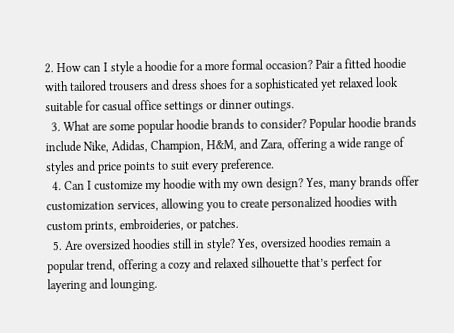2. How can I style a hoodie for a more formal occasion? Pair a fitted hoodie with tailored trousers and dress shoes for a sophisticated yet relaxed look suitable for casual office settings or dinner outings.
  3. What are some popular hoodie brands to consider? Popular hoodie brands include Nike, Adidas, Champion, H&M, and Zara, offering a wide range of styles and price points to suit every preference.
  4. Can I customize my hoodie with my own design? Yes, many brands offer customization services, allowing you to create personalized hoodies with custom prints, embroideries, or patches.
  5. Are oversized hoodies still in style? Yes, oversized hoodies remain a popular trend, offering a cozy and relaxed silhouette that’s perfect for layering and lounging.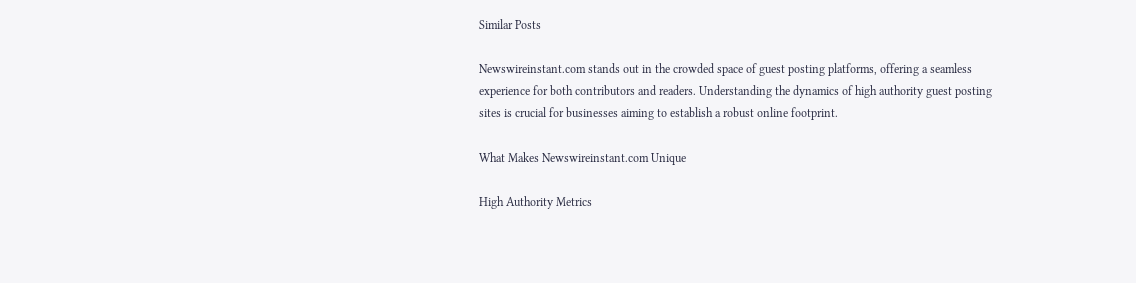Similar Posts

Newswireinstant.com stands out in the crowded space of guest posting platforms, offering a seamless experience for both contributors and readers. Understanding the dynamics of high authority guest posting sites is crucial for businesses aiming to establish a robust online footprint.

What Makes Newswireinstant.com Unique

High Authority Metrics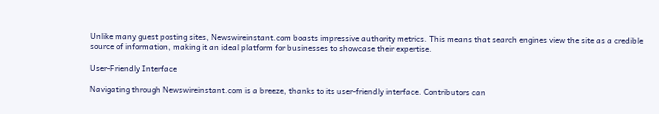Unlike many guest posting sites, Newswireinstant.com boasts impressive authority metrics. This means that search engines view the site as a credible source of information, making it an ideal platform for businesses to showcase their expertise.

User-Friendly Interface

Navigating through Newswireinstant.com is a breeze, thanks to its user-friendly interface. Contributors can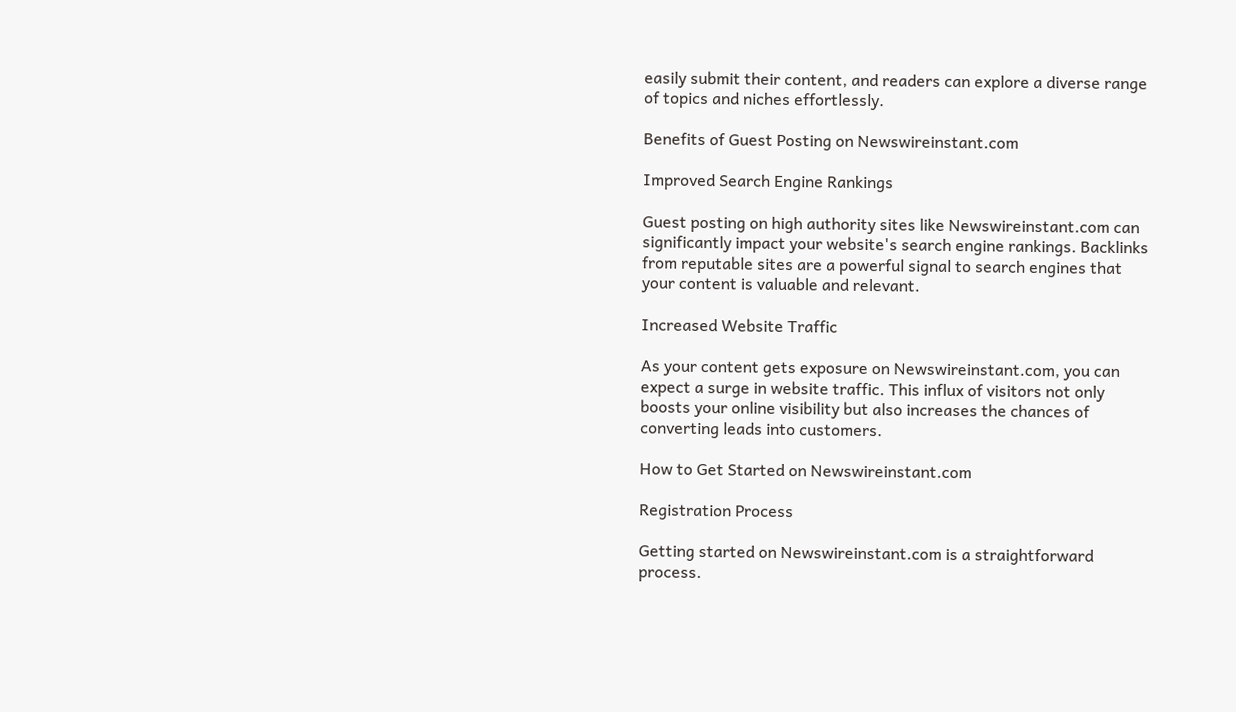easily submit their content, and readers can explore a diverse range of topics and niches effortlessly.

Benefits of Guest Posting on Newswireinstant.com

Improved Search Engine Rankings

Guest posting on high authority sites like Newswireinstant.com can significantly impact your website's search engine rankings. Backlinks from reputable sites are a powerful signal to search engines that your content is valuable and relevant.

Increased Website Traffic

As your content gets exposure on Newswireinstant.com, you can expect a surge in website traffic. This influx of visitors not only boosts your online visibility but also increases the chances of converting leads into customers.

How to Get Started on Newswireinstant.com

Registration Process

Getting started on Newswireinstant.com is a straightforward process.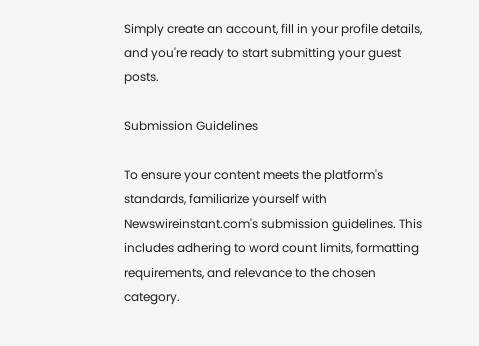Simply create an account, fill in your profile details, and you're ready to start submitting your guest posts.

Submission Guidelines

To ensure your content meets the platform's standards, familiarize yourself with Newswireinstant.com's submission guidelines. This includes adhering to word count limits, formatting requirements, and relevance to the chosen category.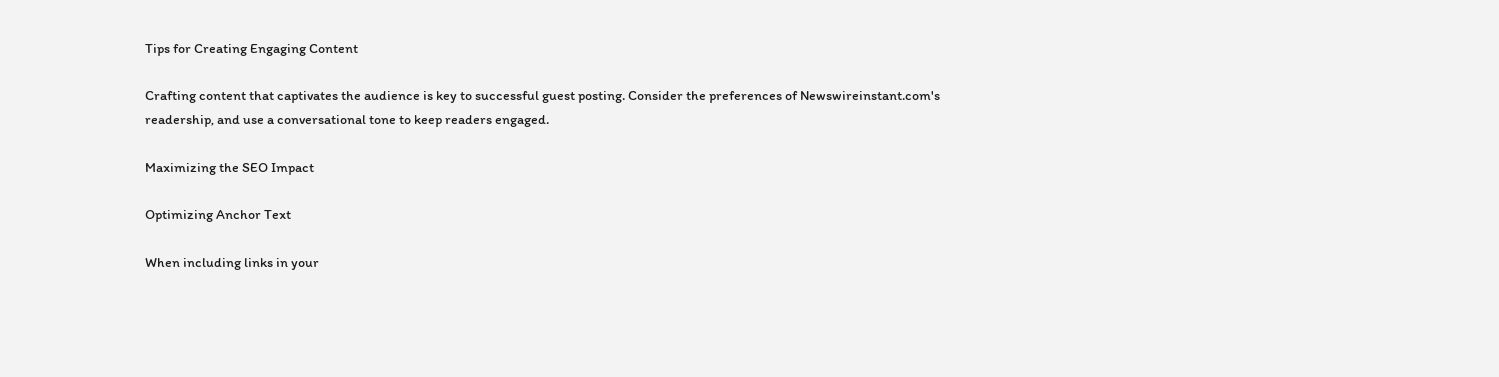Tips for Creating Engaging Content

Crafting content that captivates the audience is key to successful guest posting. Consider the preferences of Newswireinstant.com's readership, and use a conversational tone to keep readers engaged.

Maximizing the SEO Impact

Optimizing Anchor Text

When including links in your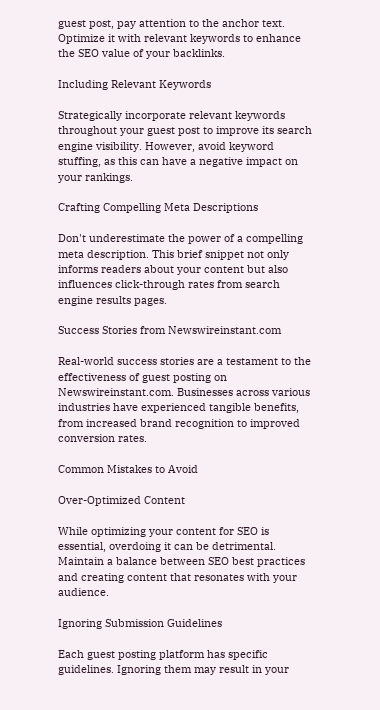guest post, pay attention to the anchor text. Optimize it with relevant keywords to enhance the SEO value of your backlinks.

Including Relevant Keywords

Strategically incorporate relevant keywords throughout your guest post to improve its search engine visibility. However, avoid keyword stuffing, as this can have a negative impact on your rankings.

Crafting Compelling Meta Descriptions

Don't underestimate the power of a compelling meta description. This brief snippet not only informs readers about your content but also influences click-through rates from search engine results pages.

Success Stories from Newswireinstant.com

Real-world success stories are a testament to the effectiveness of guest posting on Newswireinstant.com. Businesses across various industries have experienced tangible benefits, from increased brand recognition to improved conversion rates.

Common Mistakes to Avoid

Over-Optimized Content

While optimizing your content for SEO is essential, overdoing it can be detrimental. Maintain a balance between SEO best practices and creating content that resonates with your audience.

Ignoring Submission Guidelines

Each guest posting platform has specific guidelines. Ignoring them may result in your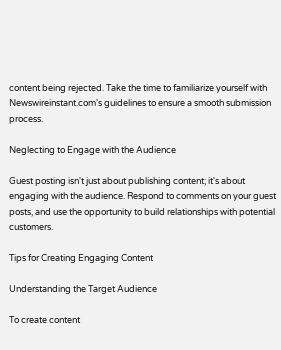content being rejected. Take the time to familiarize yourself with Newswireinstant.com's guidelines to ensure a smooth submission process.

Neglecting to Engage with the Audience

Guest posting isn't just about publishing content; it's about engaging with the audience. Respond to comments on your guest posts, and use the opportunity to build relationships with potential customers.

Tips for Creating Engaging Content

Understanding the Target Audience

To create content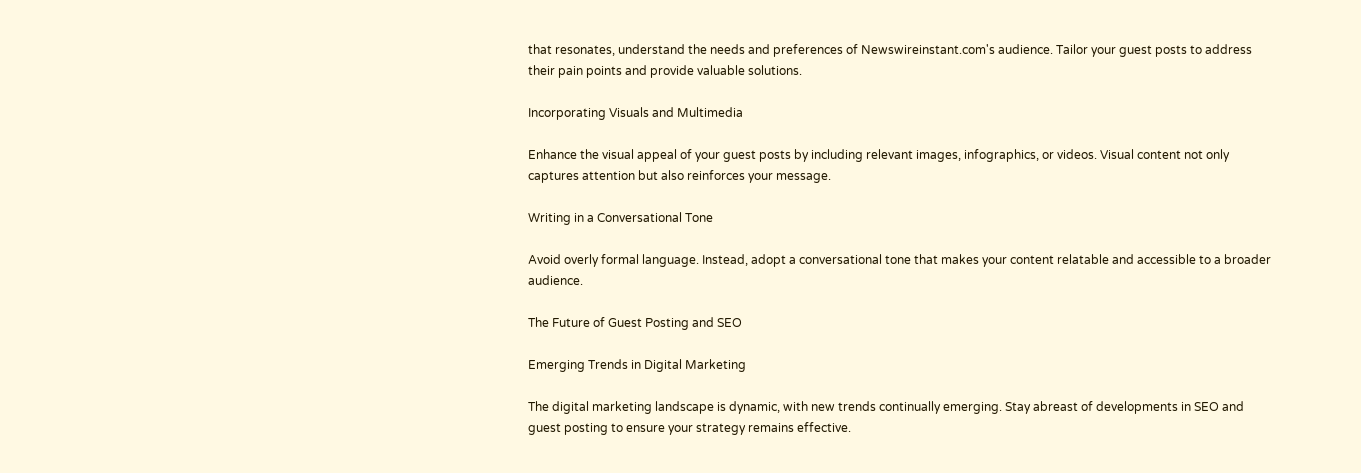that resonates, understand the needs and preferences of Newswireinstant.com's audience. Tailor your guest posts to address their pain points and provide valuable solutions.

Incorporating Visuals and Multimedia

Enhance the visual appeal of your guest posts by including relevant images, infographics, or videos. Visual content not only captures attention but also reinforces your message.

Writing in a Conversational Tone

Avoid overly formal language. Instead, adopt a conversational tone that makes your content relatable and accessible to a broader audience.

The Future of Guest Posting and SEO

Emerging Trends in Digital Marketing

The digital marketing landscape is dynamic, with new trends continually emerging. Stay abreast of developments in SEO and guest posting to ensure your strategy remains effective.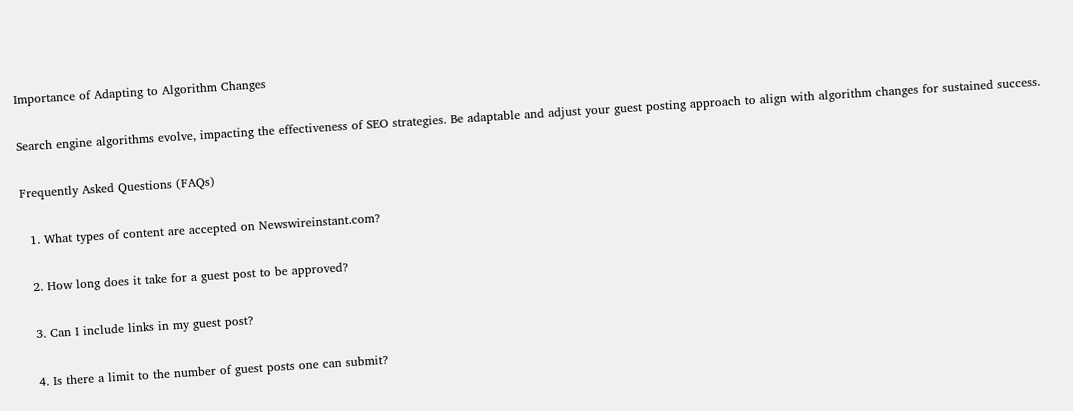Importance of Adapting to Algorithm Changes

Search engine algorithms evolve, impacting the effectiveness of SEO strategies. Be adaptable and adjust your guest posting approach to align with algorithm changes for sustained success.

Frequently Asked Questions (FAQs)

  1. What types of content are accepted on Newswireinstant.com?

  2. How long does it take for a guest post to be approved?

  3. Can I include links in my guest post?

  4. Is there a limit to the number of guest posts one can submit?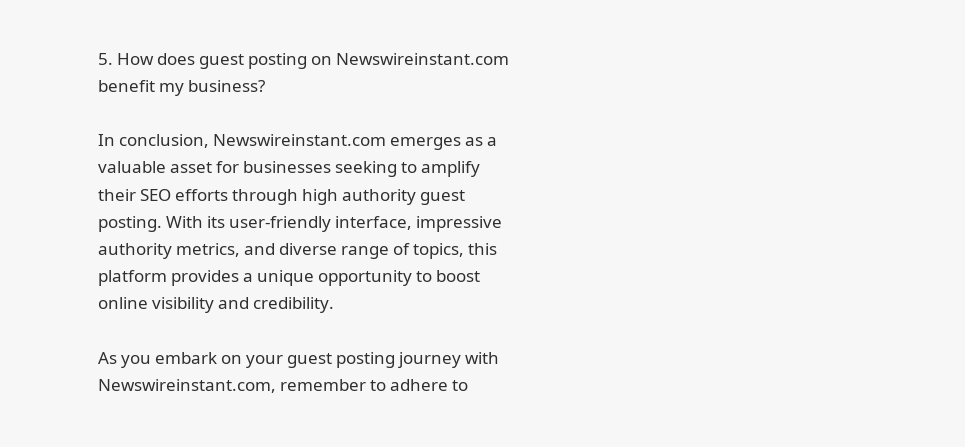5. How does guest posting on Newswireinstant.com benefit my business?

In conclusion, Newswireinstant.com emerges as a valuable asset for businesses seeking to amplify their SEO efforts through high authority guest posting. With its user-friendly interface, impressive authority metrics, and diverse range of topics, this platform provides a unique opportunity to boost online visibility and credibility.

As you embark on your guest posting journey with Newswireinstant.com, remember to adhere to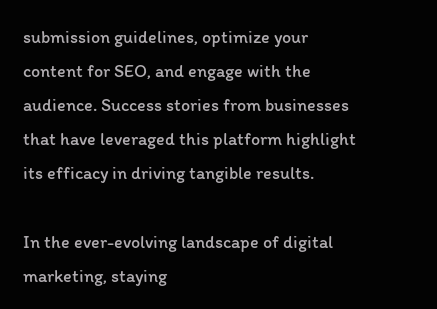submission guidelines, optimize your content for SEO, and engage with the audience. Success stories from businesses that have leveraged this platform highlight its efficacy in driving tangible results.

In the ever-evolving landscape of digital marketing, staying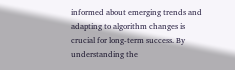informed about emerging trends and adapting to algorithm changes is crucial for long-term success. By understanding the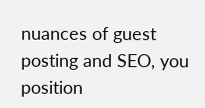nuances of guest posting and SEO, you position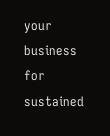your business for sustained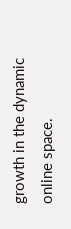growth in the dynamic online space.